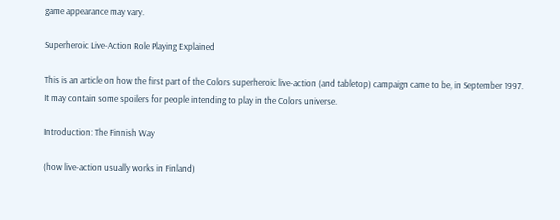game appearance may vary.

Superheroic Live-Action Role Playing Explained

This is an article on how the first part of the Colors superheroic live-action (and tabletop) campaign came to be, in September 1997. It may contain some spoilers for people intending to play in the Colors universe.

Introduction: The Finnish Way

(how live-action usually works in Finland)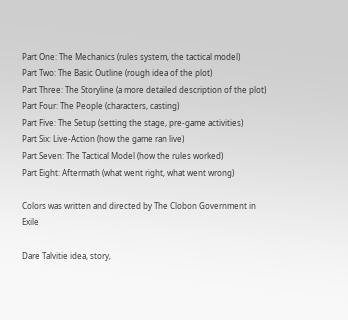Part One: The Mechanics (rules system, the tactical model)
Part Two: The Basic Outline (rough idea of the plot)
Part Three: The Storyline (a more detailed description of the plot)
Part Four: The People (characters, casting)
Part Five: The Setup (setting the stage, pre-game activities)
Part Six: Live-Action (how the game ran live)
Part Seven: The Tactical Model (how the rules worked)
Part Eight: Aftermath (what went right, what went wrong)

Colors was written and directed by The Clobon Government in Exile

Dare Talvitie idea, story,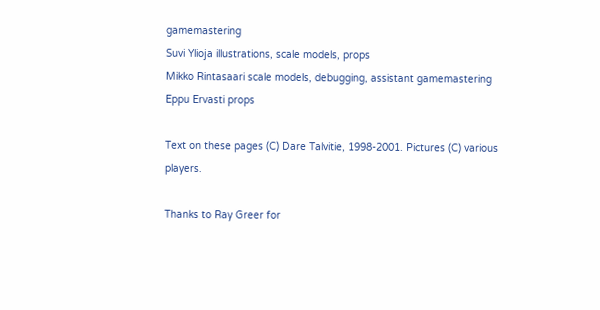gamemastering
Suvi Ylioja illustrations, scale models, props
Mikko Rintasaari scale models, debugging, assistant gamemastering
Eppu Ervasti props

Text on these pages (C) Dare Talvitie, 1998-2001. Pictures (C) various players.

Thanks to Ray Greer for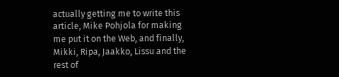actually getting me to write this article, Mike Pohjola for making me put it on the Web, and finally, Mikki, Ripa, Jaakko, Lissu and the rest of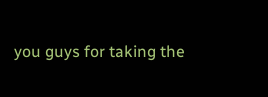you guys for taking the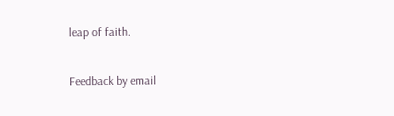leap of faith.

Feedback by email